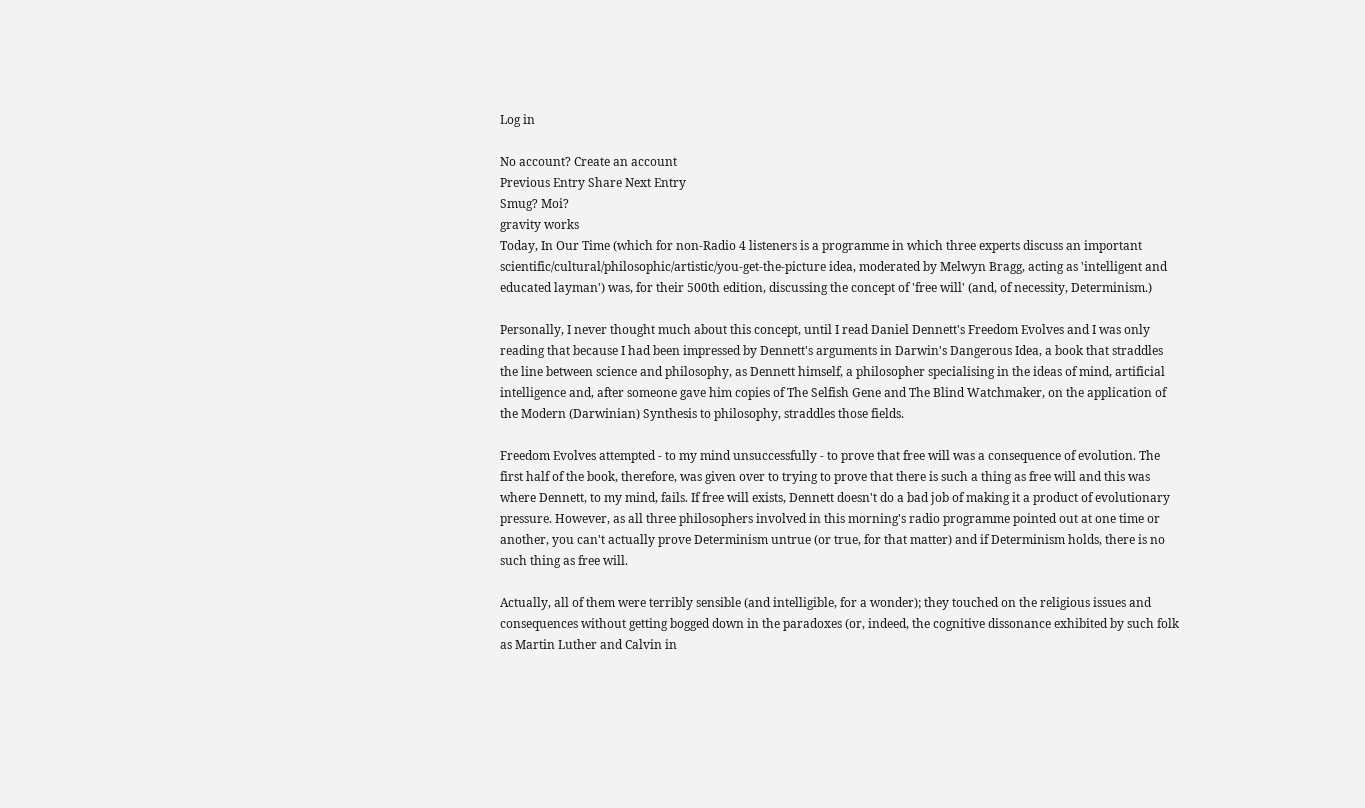Log in

No account? Create an account
Previous Entry Share Next Entry
Smug? Moi?
gravity works
Today, In Our Time (which for non-Radio 4 listeners is a programme in which three experts discuss an important scientific/cultural/philosophic/artistic/you-get-the-picture idea, moderated by Melwyn Bragg, acting as 'intelligent and educated layman') was, for their 500th edition, discussing the concept of 'free will' (and, of necessity, Determinism.)

Personally, I never thought much about this concept, until I read Daniel Dennett's Freedom Evolves and I was only reading that because I had been impressed by Dennett's arguments in Darwin's Dangerous Idea, a book that straddles the line between science and philosophy, as Dennett himself, a philosopher specialising in the ideas of mind, artificial intelligence and, after someone gave him copies of The Selfish Gene and The Blind Watchmaker, on the application of the Modern (Darwinian) Synthesis to philosophy, straddles those fields.

Freedom Evolves attempted - to my mind unsuccessfully - to prove that free will was a consequence of evolution. The first half of the book, therefore, was given over to trying to prove that there is such a thing as free will and this was where Dennett, to my mind, fails. If free will exists, Dennett doesn't do a bad job of making it a product of evolutionary pressure. However, as all three philosophers involved in this morning's radio programme pointed out at one time or another, you can't actually prove Determinism untrue (or true, for that matter) and if Determinism holds, there is no such thing as free will.

Actually, all of them were terribly sensible (and intelligible, for a wonder); they touched on the religious issues and consequences without getting bogged down in the paradoxes (or, indeed, the cognitive dissonance exhibited by such folk as Martin Luther and Calvin in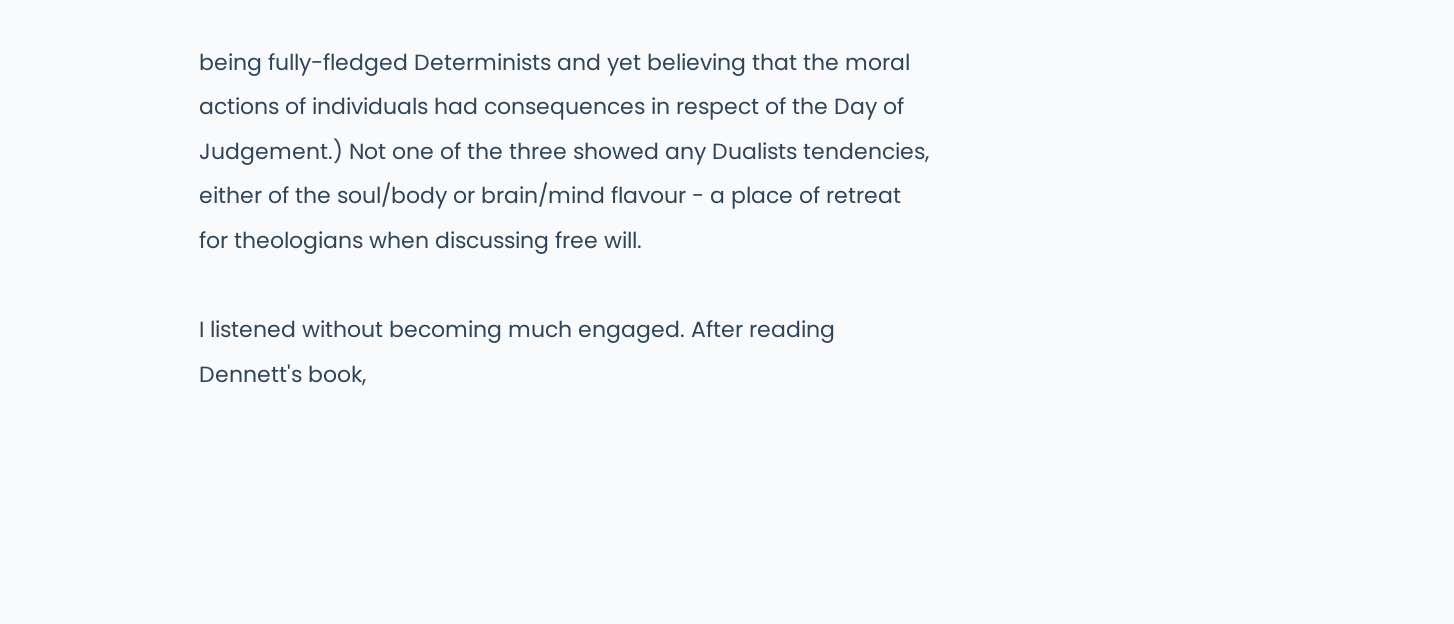being fully-fledged Determinists and yet believing that the moral actions of individuals had consequences in respect of the Day of Judgement.) Not one of the three showed any Dualists tendencies, either of the soul/body or brain/mind flavour - a place of retreat for theologians when discussing free will.

I listened without becoming much engaged. After reading Dennett's book,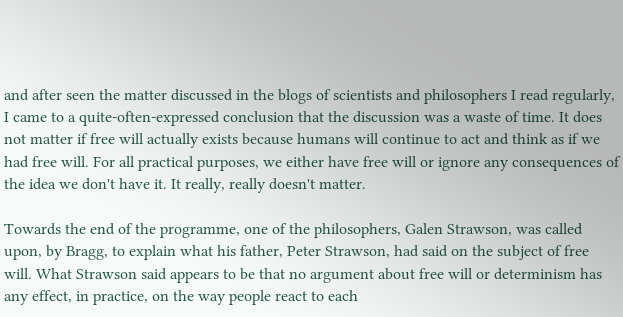and after seen the matter discussed in the blogs of scientists and philosophers I read regularly, I came to a quite-often-expressed conclusion that the discussion was a waste of time. It does not matter if free will actually exists because humans will continue to act and think as if we had free will. For all practical purposes, we either have free will or ignore any consequences of the idea we don't have it. It really, really doesn't matter.

Towards the end of the programme, one of the philosophers, Galen Strawson, was called upon, by Bragg, to explain what his father, Peter Strawson, had said on the subject of free will. What Strawson said appears to be that no argument about free will or determinism has any effect, in practice, on the way people react to each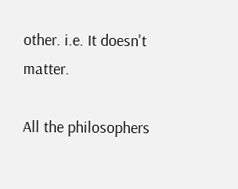other. i.e. It doesn't matter.

All the philosophers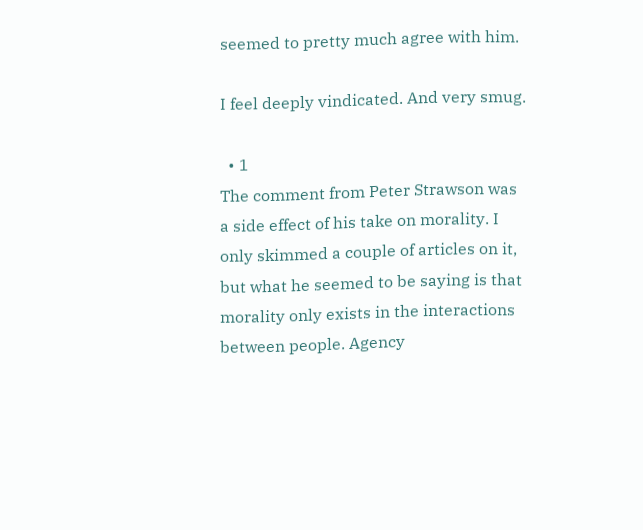seemed to pretty much agree with him.

I feel deeply vindicated. And very smug.

  • 1
The comment from Peter Strawson was a side effect of his take on morality. I only skimmed a couple of articles on it, but what he seemed to be saying is that morality only exists in the interactions between people. Agency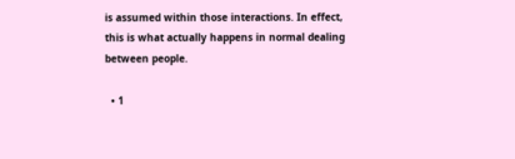is assumed within those interactions. In effect, this is what actually happens in normal dealing between people.

  • 1